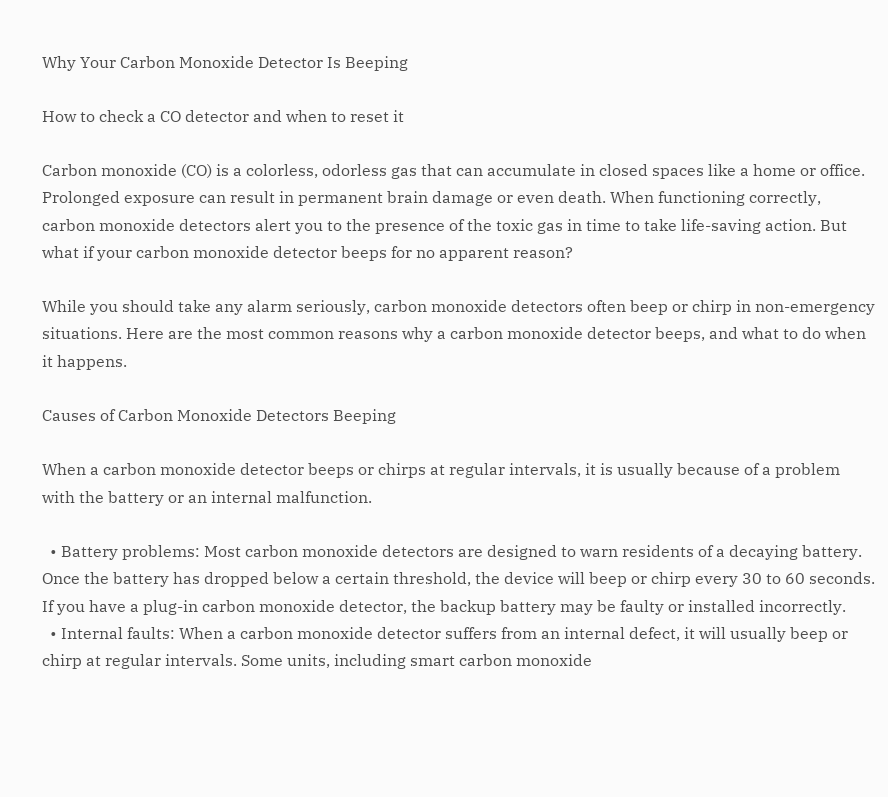Why Your Carbon Monoxide Detector Is Beeping

How to check a CO detector and when to reset it

Carbon monoxide (CO) is a colorless, odorless gas that can accumulate in closed spaces like a home or office. Prolonged exposure can result in permanent brain damage or even death. When functioning correctly, carbon monoxide detectors alert you to the presence of the toxic gas in time to take life-saving action. But what if your carbon monoxide detector beeps for no apparent reason?

While you should take any alarm seriously, carbon monoxide detectors often beep or chirp in non-emergency situations. Here are the most common reasons why a carbon monoxide detector beeps, and what to do when it happens.

Causes of Carbon Monoxide Detectors Beeping

When a carbon monoxide detector beeps or chirps at regular intervals, it is usually because of a problem with the battery or an internal malfunction.

  • Battery problems: Most carbon monoxide detectors are designed to warn residents of a decaying battery. Once the battery has dropped below a certain threshold, the device will beep or chirp every 30 to 60 seconds. If you have a plug-in carbon monoxide detector, the backup battery may be faulty or installed incorrectly.
  • Internal faults: When a carbon monoxide detector suffers from an internal defect, it will usually beep or chirp at regular intervals. Some units, including smart carbon monoxide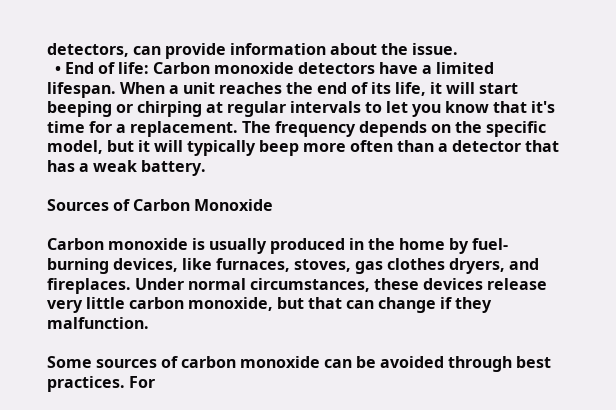detectors, can provide information about the issue.
  • End of life: Carbon monoxide detectors have a limited lifespan. When a unit reaches the end of its life, it will start beeping or chirping at regular intervals to let you know that it's time for a replacement. The frequency depends on the specific model, but it will typically beep more often than a detector that has a weak battery.

Sources of Carbon Monoxide

Carbon monoxide is usually produced in the home by fuel-burning devices, like furnaces, stoves, gas clothes dryers, and fireplaces. Under normal circumstances, these devices release very little carbon monoxide, but that can change if they malfunction.

Some sources of carbon monoxide can be avoided through best practices. For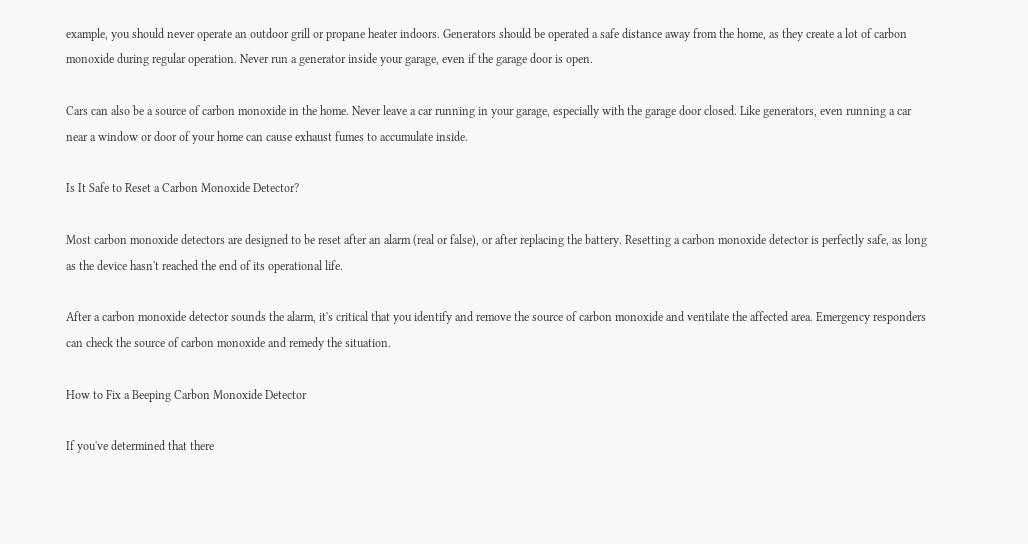example, you should never operate an outdoor grill or propane heater indoors. Generators should be operated a safe distance away from the home, as they create a lot of carbon monoxide during regular operation. Never run a generator inside your garage, even if the garage door is open.

Cars can also be a source of carbon monoxide in the home. Never leave a car running in your garage, especially with the garage door closed. Like generators, even running a car near a window or door of your home can cause exhaust fumes to accumulate inside.

Is It Safe to Reset a Carbon Monoxide Detector?

Most carbon monoxide detectors are designed to be reset after an alarm (real or false), or after replacing the battery. Resetting a carbon monoxide detector is perfectly safe, as long as the device hasn't reached the end of its operational life.

After a carbon monoxide detector sounds the alarm, it's critical that you identify and remove the source of carbon monoxide and ventilate the affected area. Emergency responders can check the source of carbon monoxide and remedy the situation.

How to Fix a Beeping Carbon Monoxide Detector

If you've determined that there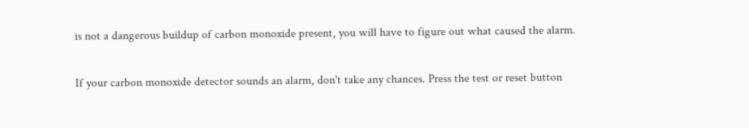is not a dangerous buildup of carbon monoxide present, you will have to figure out what caused the alarm.

If your carbon monoxide detector sounds an alarm, don't take any chances. Press the test or reset button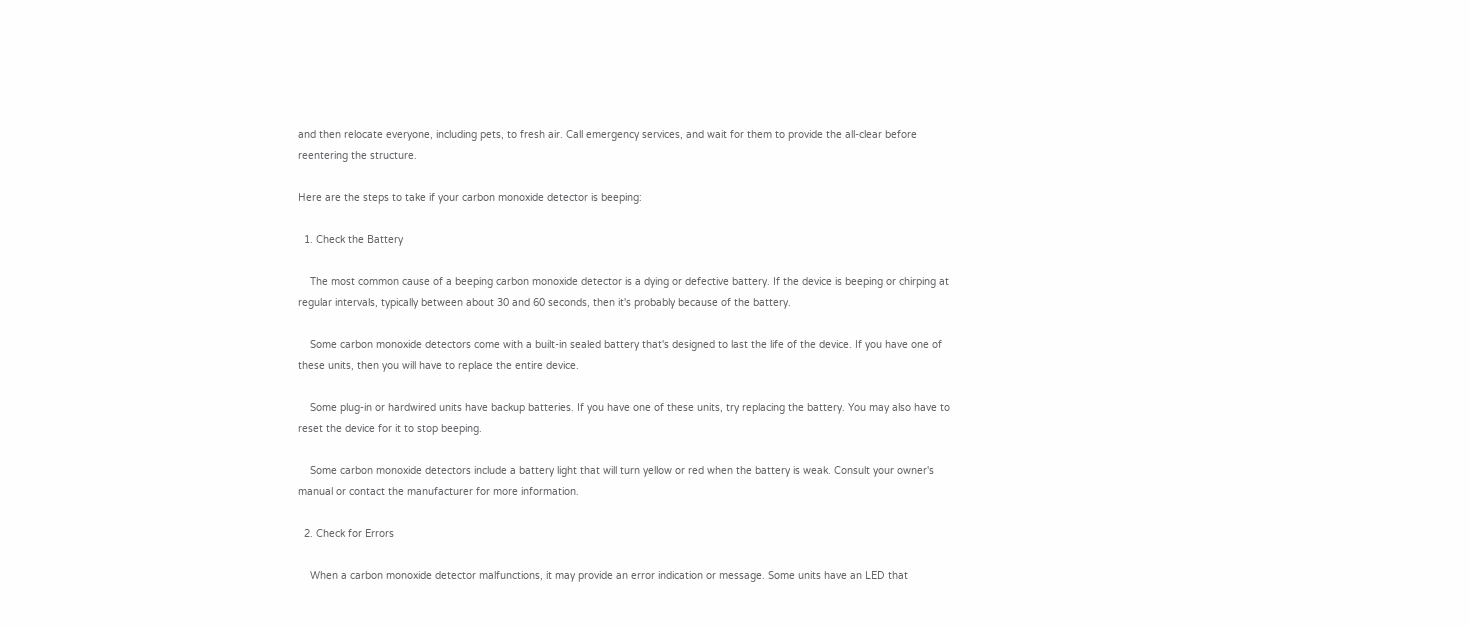and then relocate everyone, including pets, to fresh air. Call emergency services, and wait for them to provide the all-clear before reentering the structure.

Here are the steps to take if your carbon monoxide detector is beeping:

  1. Check the Battery

    The most common cause of a beeping carbon monoxide detector is a dying or defective battery. If the device is beeping or chirping at regular intervals, typically between about 30 and 60 seconds, then it's probably because of the battery.

    Some carbon monoxide detectors come with a built-in sealed battery that's designed to last the life of the device. If you have one of these units, then you will have to replace the entire device.

    Some plug-in or hardwired units have backup batteries. If you have one of these units, try replacing the battery. You may also have to reset the device for it to stop beeping.

    Some carbon monoxide detectors include a battery light that will turn yellow or red when the battery is weak. Consult your owner's manual or contact the manufacturer for more information.

  2. Check for Errors

    When a carbon monoxide detector malfunctions, it may provide an error indication or message. Some units have an LED that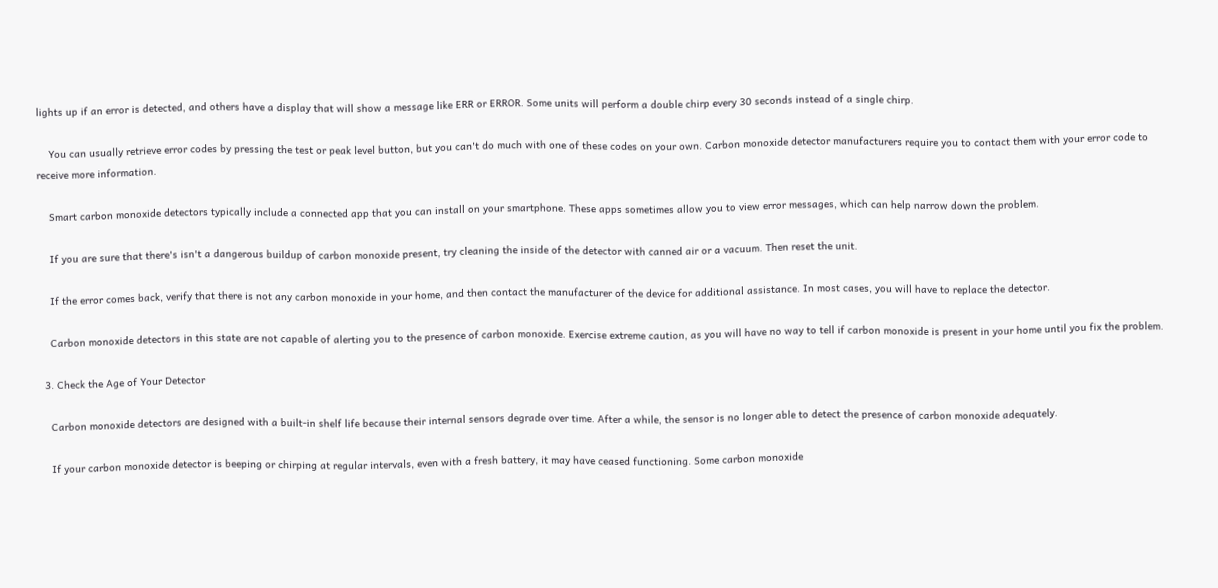lights up if an error is detected, and others have a display that will show a message like ERR or ERROR. Some units will perform a double chirp every 30 seconds instead of a single chirp.

    You can usually retrieve error codes by pressing the test or peak level button, but you can't do much with one of these codes on your own. Carbon monoxide detector manufacturers require you to contact them with your error code to receive more information.

    Smart carbon monoxide detectors typically include a connected app that you can install on your smartphone. These apps sometimes allow you to view error messages, which can help narrow down the problem.

    If you are sure that there's isn't a dangerous buildup of carbon monoxide present, try cleaning the inside of the detector with canned air or a vacuum. Then reset the unit.

    If the error comes back, verify that there is not any carbon monoxide in your home, and then contact the manufacturer of the device for additional assistance. In most cases, you will have to replace the detector.

    Carbon monoxide detectors in this state are not capable of alerting you to the presence of carbon monoxide. Exercise extreme caution, as you will have no way to tell if carbon monoxide is present in your home until you fix the problem.

  3. Check the Age of Your Detector

    Carbon monoxide detectors are designed with a built-in shelf life because their internal sensors degrade over time. After a while, the sensor is no longer able to detect the presence of carbon monoxide adequately.

    If your carbon monoxide detector is beeping or chirping at regular intervals, even with a fresh battery, it may have ceased functioning. Some carbon monoxide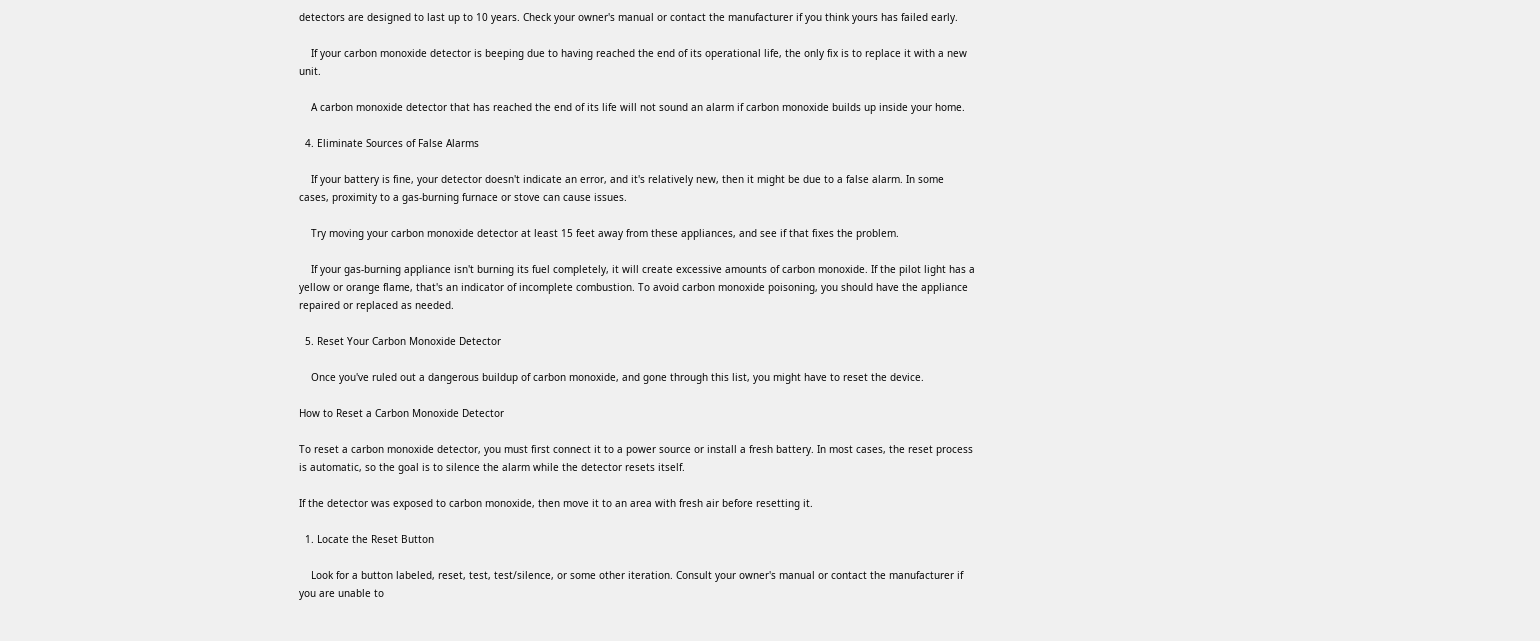detectors are designed to last up to 10 years. Check your owner's manual or contact the manufacturer if you think yours has failed early.

    If your carbon monoxide detector is beeping due to having reached the end of its operational life, the only fix is to replace it with a new unit.

    A carbon monoxide detector that has reached the end of its life will not sound an alarm if carbon monoxide builds up inside your home.

  4. Eliminate Sources of False Alarms

    If your battery is fine, your detector doesn't indicate an error, and it's relatively new, then it might be due to a false alarm. In some cases, proximity to a gas-burning furnace or stove can cause issues.

    Try moving your carbon monoxide detector at least 15 feet away from these appliances, and see if that fixes the problem.

    If your gas-burning appliance isn't burning its fuel completely, it will create excessive amounts of carbon monoxide. If the pilot light has a yellow or orange flame, that's an indicator of incomplete combustion. To avoid carbon monoxide poisoning, you should have the appliance repaired or replaced as needed.

  5. Reset Your Carbon Monoxide Detector

    Once you've ruled out a dangerous buildup of carbon monoxide, and gone through this list, you might have to reset the device.

How to Reset a Carbon Monoxide Detector

To reset a carbon monoxide detector, you must first connect it to a power source or install a fresh battery. In most cases, the reset process is automatic, so the goal is to silence the alarm while the detector resets itself.

If the detector was exposed to carbon monoxide, then move it to an area with fresh air before resetting it.

  1. Locate the Reset Button

    Look for a button labeled, reset, test, test/silence, or some other iteration. Consult your owner's manual or contact the manufacturer if you are unable to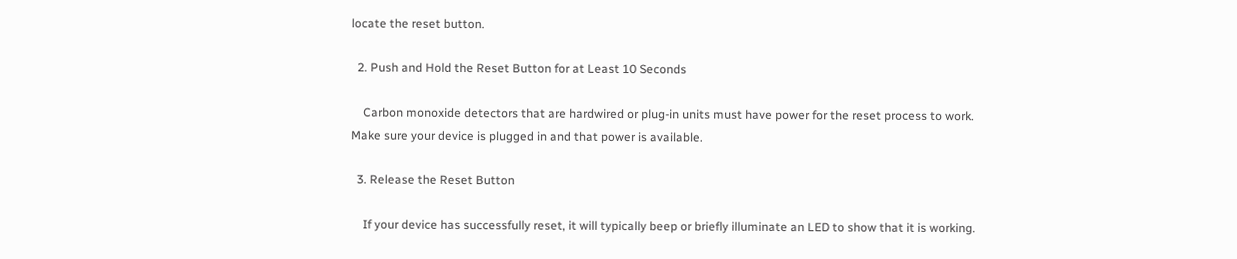locate the reset button.

  2. Push and Hold the Reset Button for at Least 10 Seconds

    Carbon monoxide detectors that are hardwired or plug-in units must have power for the reset process to work. Make sure your device is plugged in and that power is available.

  3. Release the Reset Button

    If your device has successfully reset, it will typically beep or briefly illuminate an LED to show that it is working.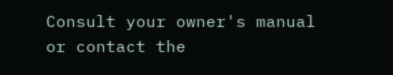Consult your owner's manual or contact the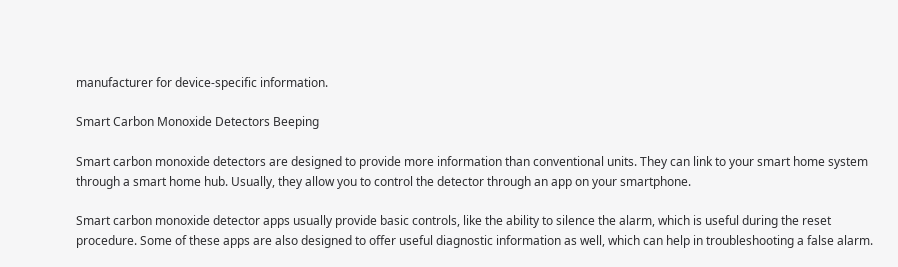manufacturer for device-specific information.

Smart Carbon Monoxide Detectors Beeping

Smart carbon monoxide detectors are designed to provide more information than conventional units. They can link to your smart home system through a smart home hub. Usually, they allow you to control the detector through an app on your smartphone.

Smart carbon monoxide detector apps usually provide basic controls, like the ability to silence the alarm, which is useful during the reset procedure. Some of these apps are also designed to offer useful diagnostic information as well, which can help in troubleshooting a false alarm.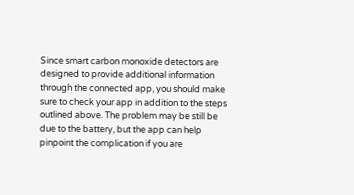Since smart carbon monoxide detectors are designed to provide additional information through the connected app, you should make sure to check your app in addition to the steps outlined above. The problem may be still be due to the battery, but the app can help pinpoint the complication if you are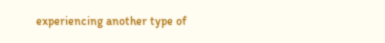experiencing another type of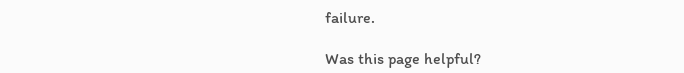failure.

Was this page helpful?